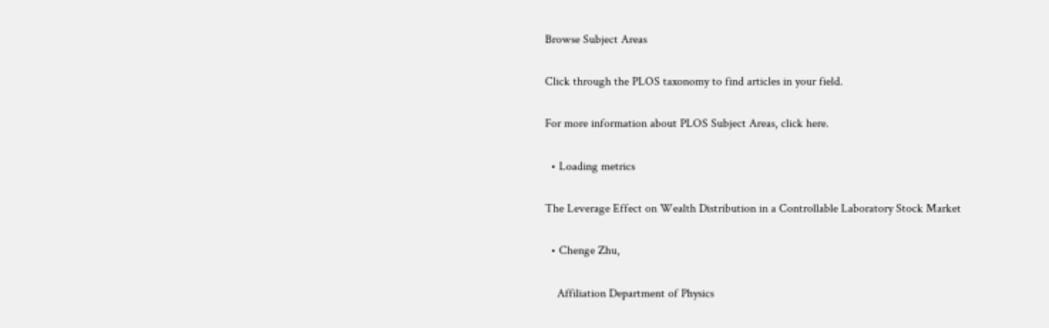Browse Subject Areas

Click through the PLOS taxonomy to find articles in your field.

For more information about PLOS Subject Areas, click here.

  • Loading metrics

The Leverage Effect on Wealth Distribution in a Controllable Laboratory Stock Market

  • Chenge Zhu,

    Affiliation Department of Physics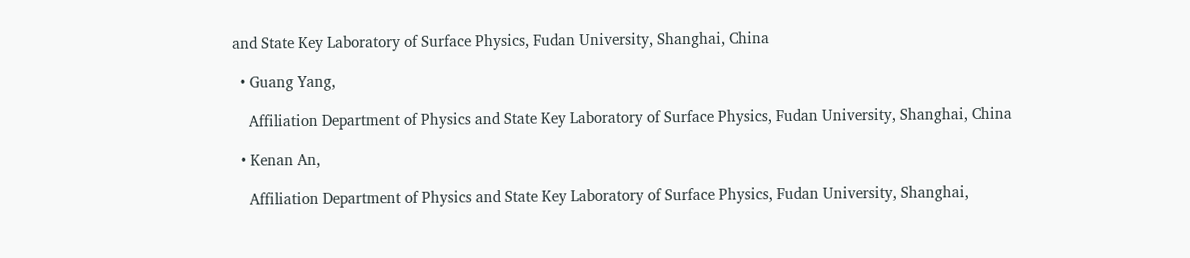and State Key Laboratory of Surface Physics, Fudan University, Shanghai, China

  • Guang Yang,

    Affiliation Department of Physics and State Key Laboratory of Surface Physics, Fudan University, Shanghai, China

  • Kenan An,

    Affiliation Department of Physics and State Key Laboratory of Surface Physics, Fudan University, Shanghai,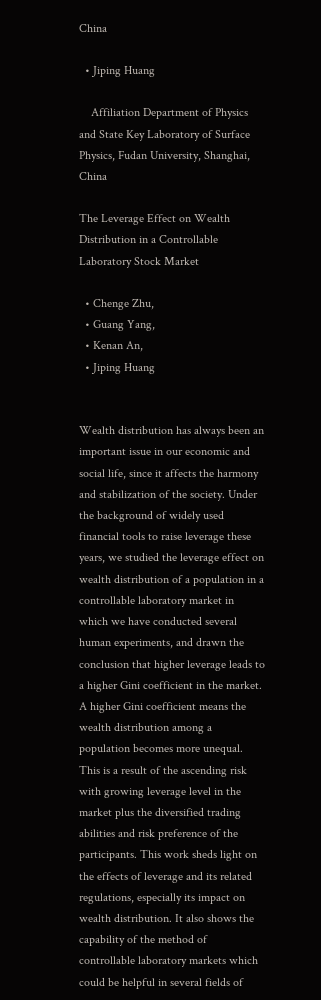China

  • Jiping Huang

    Affiliation Department of Physics and State Key Laboratory of Surface Physics, Fudan University, Shanghai, China

The Leverage Effect on Wealth Distribution in a Controllable Laboratory Stock Market

  • Chenge Zhu,
  • Guang Yang,
  • Kenan An,
  • Jiping Huang


Wealth distribution has always been an important issue in our economic and social life, since it affects the harmony and stabilization of the society. Under the background of widely used financial tools to raise leverage these years, we studied the leverage effect on wealth distribution of a population in a controllable laboratory market in which we have conducted several human experiments, and drawn the conclusion that higher leverage leads to a higher Gini coefficient in the market. A higher Gini coefficient means the wealth distribution among a population becomes more unequal. This is a result of the ascending risk with growing leverage level in the market plus the diversified trading abilities and risk preference of the participants. This work sheds light on the effects of leverage and its related regulations, especially its impact on wealth distribution. It also shows the capability of the method of controllable laboratory markets which could be helpful in several fields of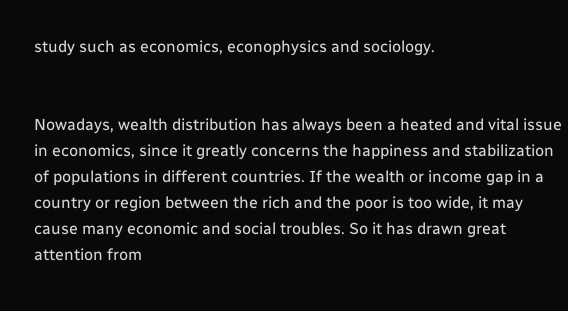study such as economics, econophysics and sociology.


Nowadays, wealth distribution has always been a heated and vital issue in economics, since it greatly concerns the happiness and stabilization of populations in different countries. If the wealth or income gap in a country or region between the rich and the poor is too wide, it may cause many economic and social troubles. So it has drawn great attention from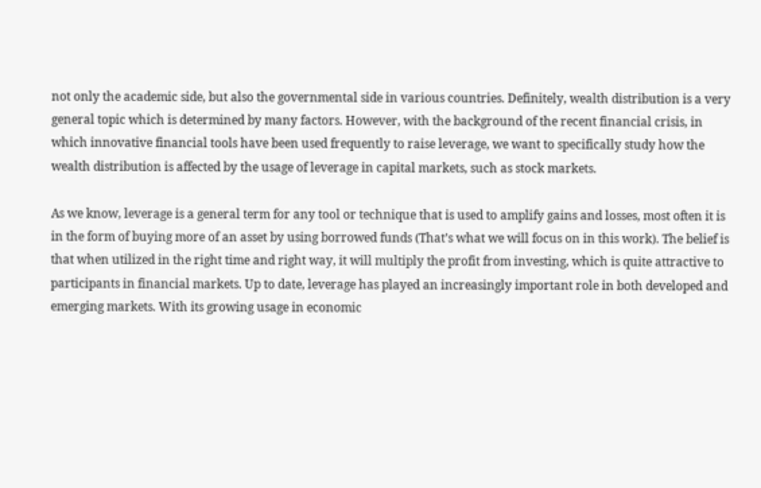not only the academic side, but also the governmental side in various countries. Definitely, wealth distribution is a very general topic which is determined by many factors. However, with the background of the recent financial crisis, in which innovative financial tools have been used frequently to raise leverage, we want to specifically study how the wealth distribution is affected by the usage of leverage in capital markets, such as stock markets.

As we know, leverage is a general term for any tool or technique that is used to amplify gains and losses, most often it is in the form of buying more of an asset by using borrowed funds (That’s what we will focus on in this work). The belief is that when utilized in the right time and right way, it will multiply the profit from investing, which is quite attractive to participants in financial markets. Up to date, leverage has played an increasingly important role in both developed and emerging markets. With its growing usage in economic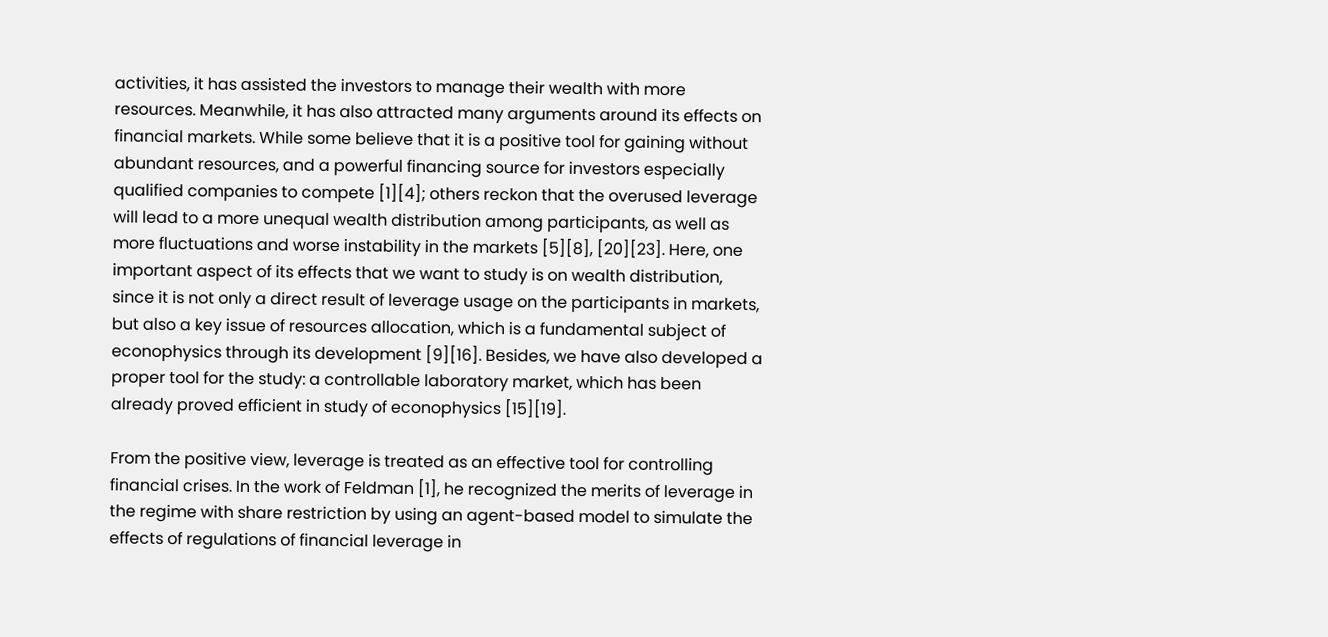activities, it has assisted the investors to manage their wealth with more resources. Meanwhile, it has also attracted many arguments around its effects on financial markets. While some believe that it is a positive tool for gaining without abundant resources, and a powerful financing source for investors especially qualified companies to compete [1][4]; others reckon that the overused leverage will lead to a more unequal wealth distribution among participants, as well as more fluctuations and worse instability in the markets [5][8], [20][23]. Here, one important aspect of its effects that we want to study is on wealth distribution, since it is not only a direct result of leverage usage on the participants in markets, but also a key issue of resources allocation, which is a fundamental subject of econophysics through its development [9][16]. Besides, we have also developed a proper tool for the study: a controllable laboratory market, which has been already proved efficient in study of econophysics [15][19].

From the positive view, leverage is treated as an effective tool for controlling financial crises. In the work of Feldman [1], he recognized the merits of leverage in the regime with share restriction by using an agent-based model to simulate the effects of regulations of financial leverage in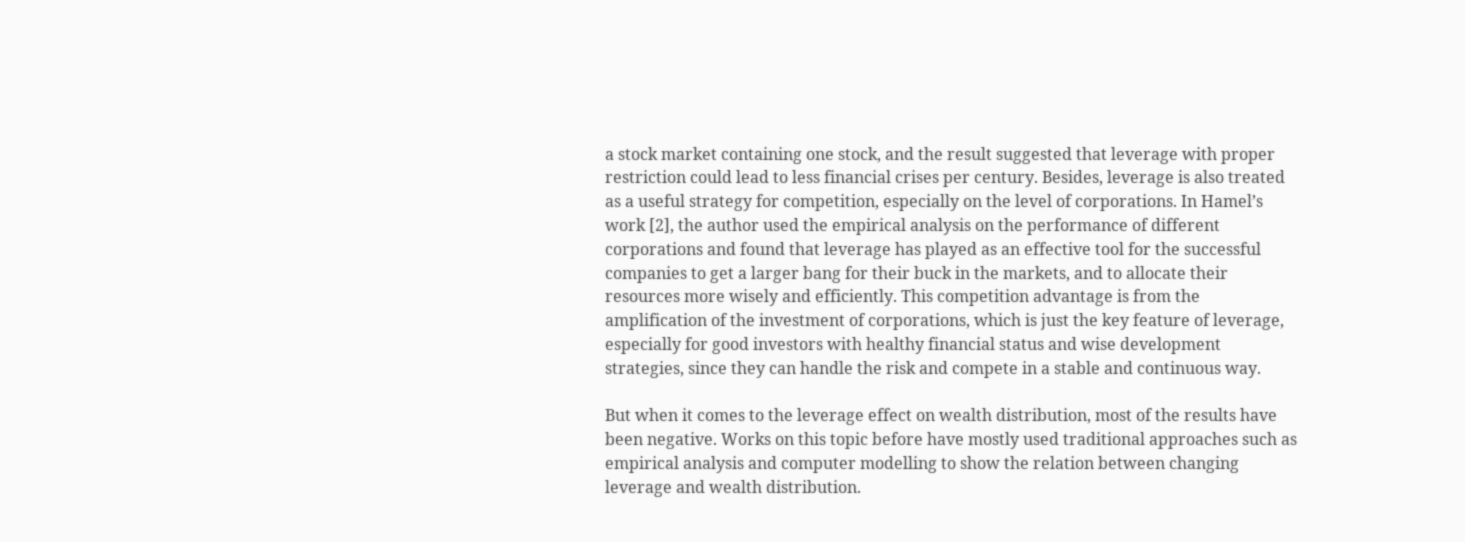a stock market containing one stock, and the result suggested that leverage with proper restriction could lead to less financial crises per century. Besides, leverage is also treated as a useful strategy for competition, especially on the level of corporations. In Hamel’s work [2], the author used the empirical analysis on the performance of different corporations and found that leverage has played as an effective tool for the successful companies to get a larger bang for their buck in the markets, and to allocate their resources more wisely and efficiently. This competition advantage is from the amplification of the investment of corporations, which is just the key feature of leverage, especially for good investors with healthy financial status and wise development strategies, since they can handle the risk and compete in a stable and continuous way.

But when it comes to the leverage effect on wealth distribution, most of the results have been negative. Works on this topic before have mostly used traditional approaches such as empirical analysis and computer modelling to show the relation between changing leverage and wealth distribution.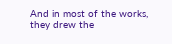And in most of the works, they drew the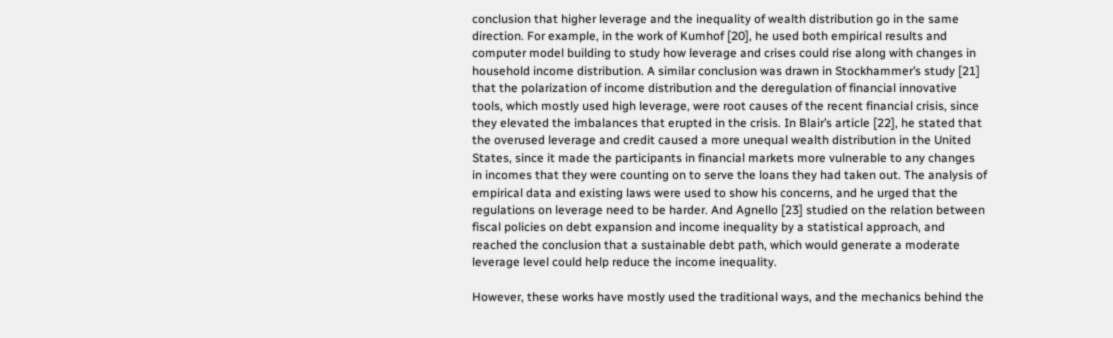conclusion that higher leverage and the inequality of wealth distribution go in the same direction. For example, in the work of Kumhof [20], he used both empirical results and computer model building to study how leverage and crises could rise along with changes in household income distribution. A similar conclusion was drawn in Stockhammer’s study [21] that the polarization of income distribution and the deregulation of financial innovative tools, which mostly used high leverage, were root causes of the recent financial crisis, since they elevated the imbalances that erupted in the crisis. In Blair’s article [22], he stated that the overused leverage and credit caused a more unequal wealth distribution in the United States, since it made the participants in financial markets more vulnerable to any changes in incomes that they were counting on to serve the loans they had taken out. The analysis of empirical data and existing laws were used to show his concerns, and he urged that the regulations on leverage need to be harder. And Agnello [23] studied on the relation between fiscal policies on debt expansion and income inequality by a statistical approach, and reached the conclusion that a sustainable debt path, which would generate a moderate leverage level could help reduce the income inequality.

However, these works have mostly used the traditional ways, and the mechanics behind the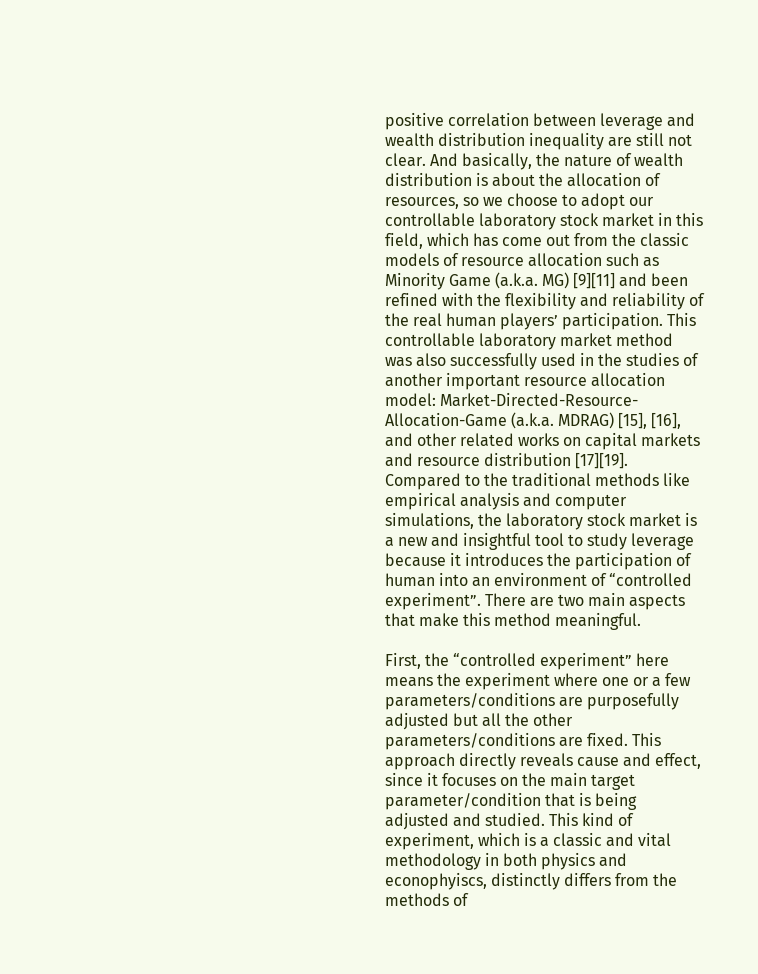positive correlation between leverage and wealth distribution inequality are still not clear. And basically, the nature of wealth distribution is about the allocation of resources, so we choose to adopt our controllable laboratory stock market in this field, which has come out from the classic models of resource allocation such as Minority Game (a.k.a. MG) [9][11] and been refined with the flexibility and reliability of the real human players’ participation. This controllable laboratory market method was also successfully used in the studies of another important resource allocation model: Market-Directed-Resource-Allocation-Game (a.k.a. MDRAG) [15], [16], and other related works on capital markets and resource distribution [17][19]. Compared to the traditional methods like empirical analysis and computer simulations, the laboratory stock market is a new and insightful tool to study leverage because it introduces the participation of human into an environment of “controlled experiment”. There are two main aspects that make this method meaningful.

First, the “controlled experiment” here means the experiment where one or a few parameters/conditions are purposefully adjusted but all the other parameters/conditions are fixed. This approach directly reveals cause and effect, since it focuses on the main target parameter/condition that is being adjusted and studied. This kind of experiment, which is a classic and vital methodology in both physics and econophyiscs, distinctly differs from the methods of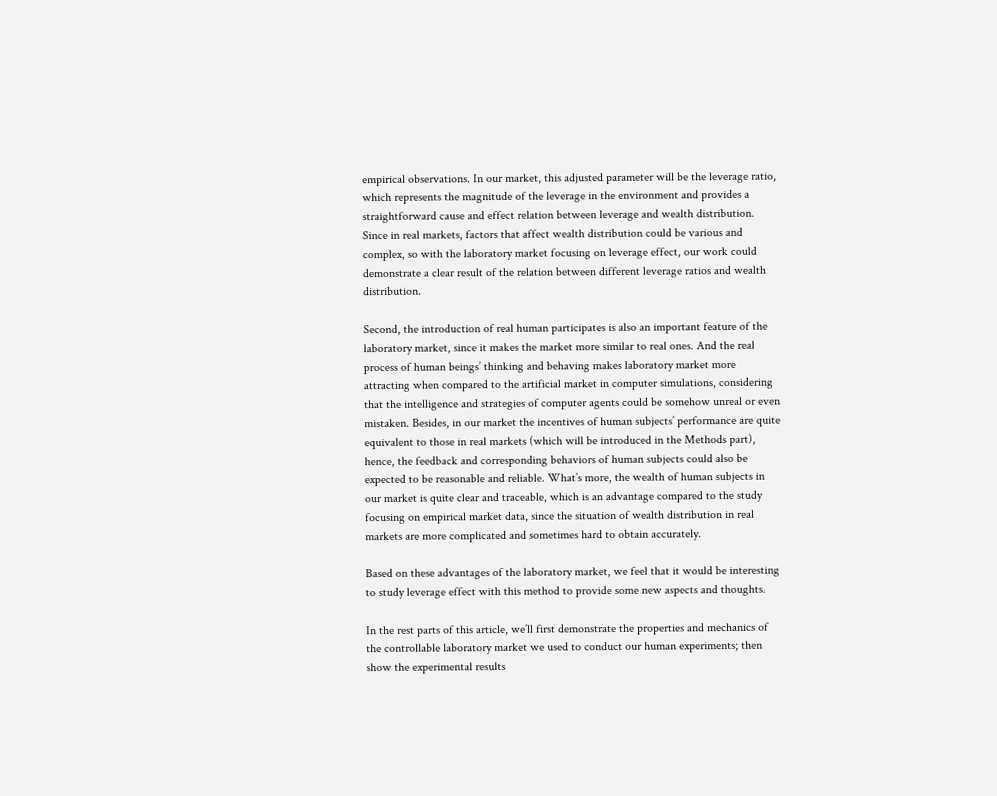empirical observations. In our market, this adjusted parameter will be the leverage ratio, which represents the magnitude of the leverage in the environment and provides a straightforward cause and effect relation between leverage and wealth distribution. Since in real markets, factors that affect wealth distribution could be various and complex, so with the laboratory market focusing on leverage effect, our work could demonstrate a clear result of the relation between different leverage ratios and wealth distribution.

Second, the introduction of real human participates is also an important feature of the laboratory market, since it makes the market more similar to real ones. And the real process of human beings’ thinking and behaving makes laboratory market more attracting when compared to the artificial market in computer simulations, considering that the intelligence and strategies of computer agents could be somehow unreal or even mistaken. Besides, in our market the incentives of human subjects’ performance are quite equivalent to those in real markets (which will be introduced in the Methods part), hence, the feedback and corresponding behaviors of human subjects could also be expected to be reasonable and reliable. What’s more, the wealth of human subjects in our market is quite clear and traceable, which is an advantage compared to the study focusing on empirical market data, since the situation of wealth distribution in real markets are more complicated and sometimes hard to obtain accurately.

Based on these advantages of the laboratory market, we feel that it would be interesting to study leverage effect with this method to provide some new aspects and thoughts.

In the rest parts of this article, we’ll first demonstrate the properties and mechanics of the controllable laboratory market we used to conduct our human experiments; then show the experimental results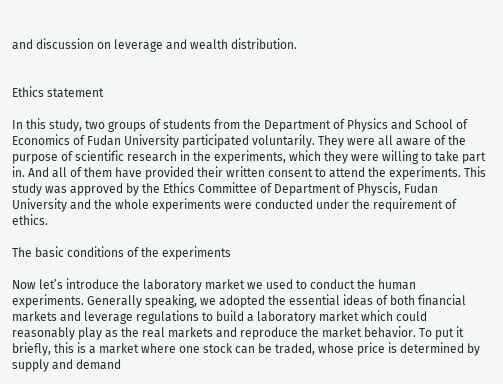and discussion on leverage and wealth distribution.


Ethics statement

In this study, two groups of students from the Department of Physics and School of Economics of Fudan University participated voluntarily. They were all aware of the purpose of scientific research in the experiments, which they were willing to take part in. And all of them have provided their written consent to attend the experiments. This study was approved by the Ethics Committee of Department of Physcis, Fudan University and the whole experiments were conducted under the requirement of ethics.

The basic conditions of the experiments

Now let’s introduce the laboratory market we used to conduct the human experiments. Generally speaking, we adopted the essential ideas of both financial markets and leverage regulations to build a laboratory market which could reasonably play as the real markets and reproduce the market behavior. To put it briefly, this is a market where one stock can be traded, whose price is determined by supply and demand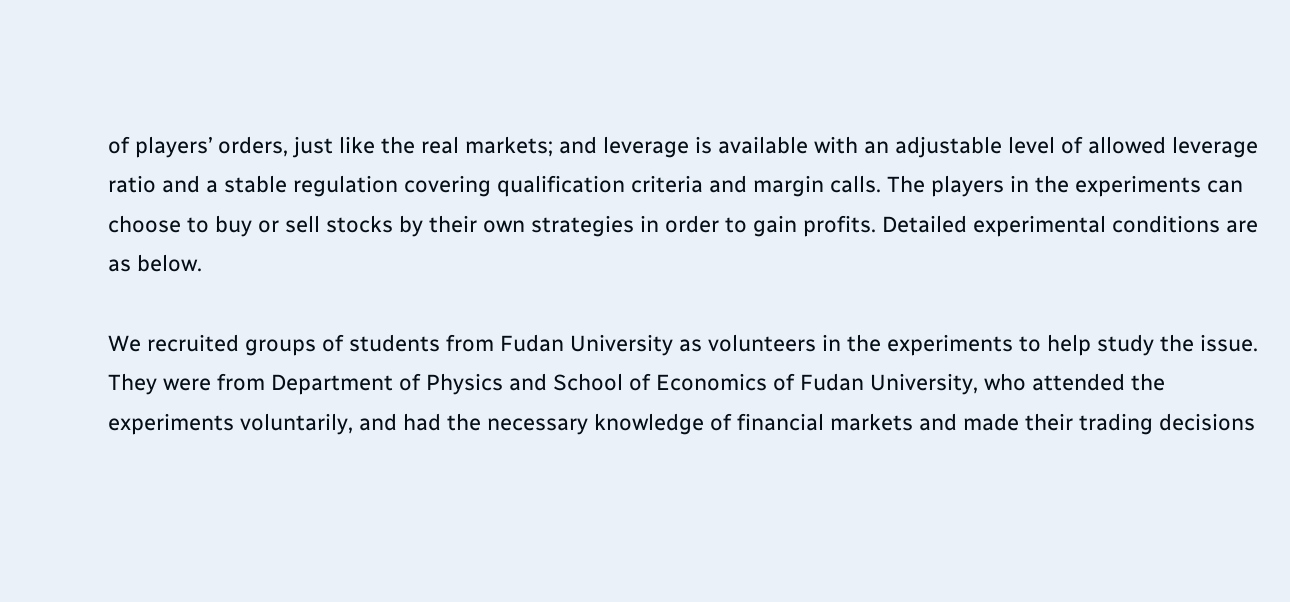of players’ orders, just like the real markets; and leverage is available with an adjustable level of allowed leverage ratio and a stable regulation covering qualification criteria and margin calls. The players in the experiments can choose to buy or sell stocks by their own strategies in order to gain profits. Detailed experimental conditions are as below.

We recruited groups of students from Fudan University as volunteers in the experiments to help study the issue. They were from Department of Physics and School of Economics of Fudan University, who attended the experiments voluntarily, and had the necessary knowledge of financial markets and made their trading decisions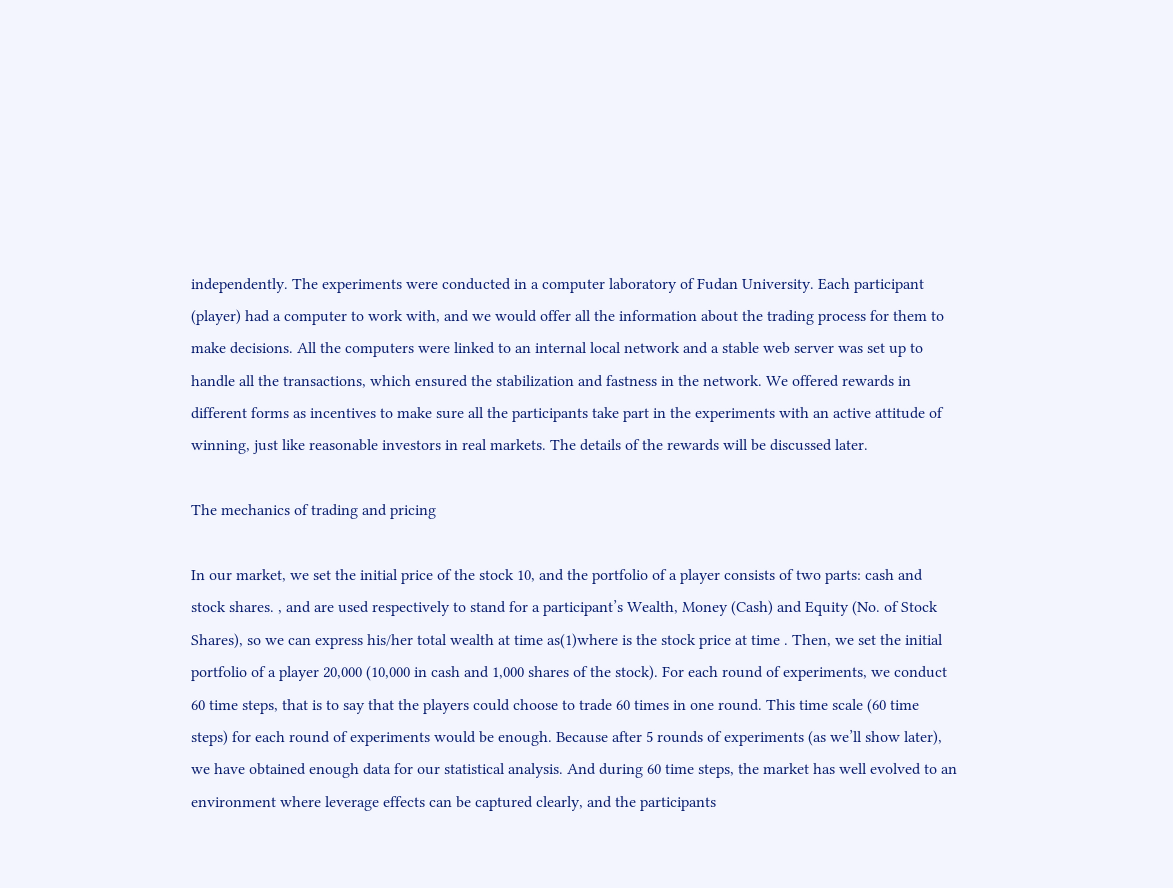independently. The experiments were conducted in a computer laboratory of Fudan University. Each participant (player) had a computer to work with, and we would offer all the information about the trading process for them to make decisions. All the computers were linked to an internal local network and a stable web server was set up to handle all the transactions, which ensured the stabilization and fastness in the network. We offered rewards in different forms as incentives to make sure all the participants take part in the experiments with an active attitude of winning, just like reasonable investors in real markets. The details of the rewards will be discussed later.

The mechanics of trading and pricing

In our market, we set the initial price of the stock 10, and the portfolio of a player consists of two parts: cash and stock shares. , and are used respectively to stand for a participant’s Wealth, Money (Cash) and Equity (No. of Stock Shares), so we can express his/her total wealth at time as(1)where is the stock price at time . Then, we set the initial portfolio of a player 20,000 (10,000 in cash and 1,000 shares of the stock). For each round of experiments, we conduct 60 time steps, that is to say that the players could choose to trade 60 times in one round. This time scale (60 time steps) for each round of experiments would be enough. Because after 5 rounds of experiments (as we’ll show later), we have obtained enough data for our statistical analysis. And during 60 time steps, the market has well evolved to an environment where leverage effects can be captured clearly, and the participants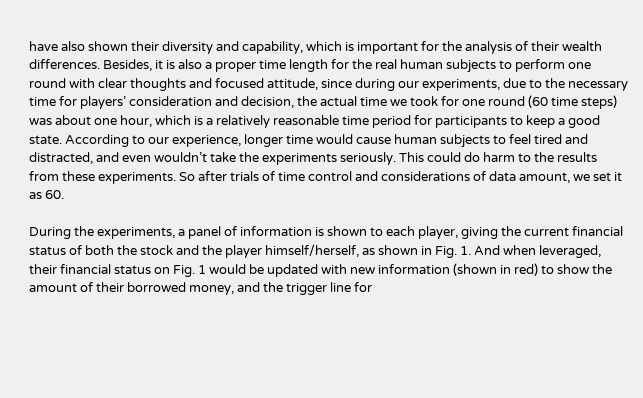have also shown their diversity and capability, which is important for the analysis of their wealth differences. Besides, it is also a proper time length for the real human subjects to perform one round with clear thoughts and focused attitude, since during our experiments, due to the necessary time for players’ consideration and decision, the actual time we took for one round (60 time steps) was about one hour, which is a relatively reasonable time period for participants to keep a good state. According to our experience, longer time would cause human subjects to feel tired and distracted, and even wouldn’t take the experiments seriously. This could do harm to the results from these experiments. So after trials of time control and considerations of data amount, we set it as 60.

During the experiments, a panel of information is shown to each player, giving the current financial status of both the stock and the player himself/herself, as shown in Fig. 1. And when leveraged, their financial status on Fig. 1 would be updated with new information (shown in red) to show the amount of their borrowed money, and the trigger line for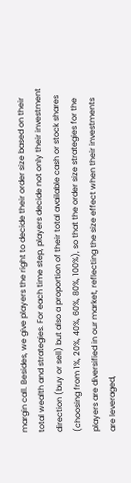margin call. Besides, we give players the right to decide their order size based on their total wealth and strategies. For each time step, players decide not only their investment direction (buy or sell) but also a proportion of their total available cash or stock shares (choosing from 1%, 20%, 40%, 60%, 80%, 100%), so that the order size strategies for the players are diversified in our market, reflecting the size effect when their investments are leveraged,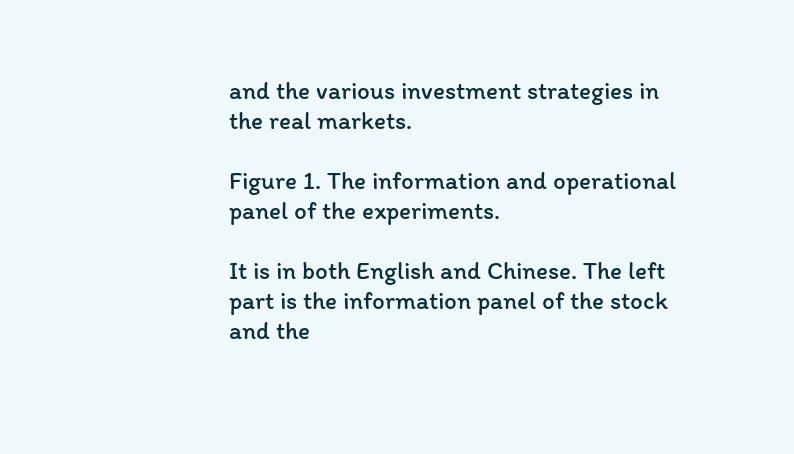and the various investment strategies in the real markets.

Figure 1. The information and operational panel of the experiments.

It is in both English and Chinese. The left part is the information panel of the stock and the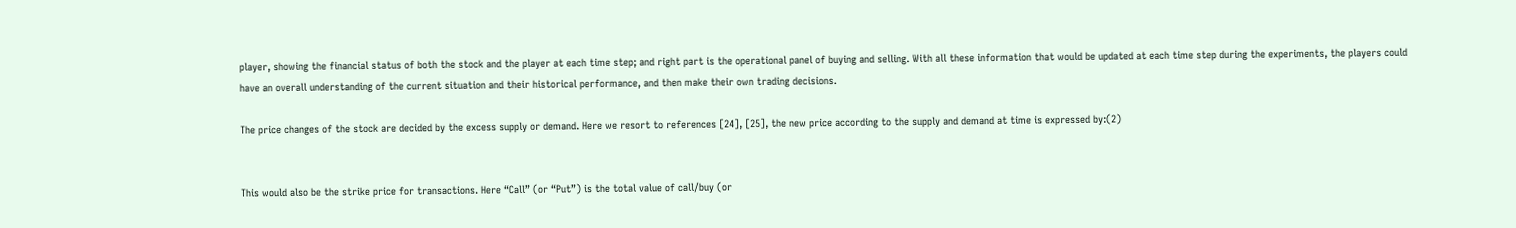player, showing the financial status of both the stock and the player at each time step; and right part is the operational panel of buying and selling. With all these information that would be updated at each time step during the experiments, the players could have an overall understanding of the current situation and their historical performance, and then make their own trading decisions.

The price changes of the stock are decided by the excess supply or demand. Here we resort to references [24], [25], the new price according to the supply and demand at time is expressed by:(2)


This would also be the strike price for transactions. Here “Call” (or “Put”) is the total value of call/buy (or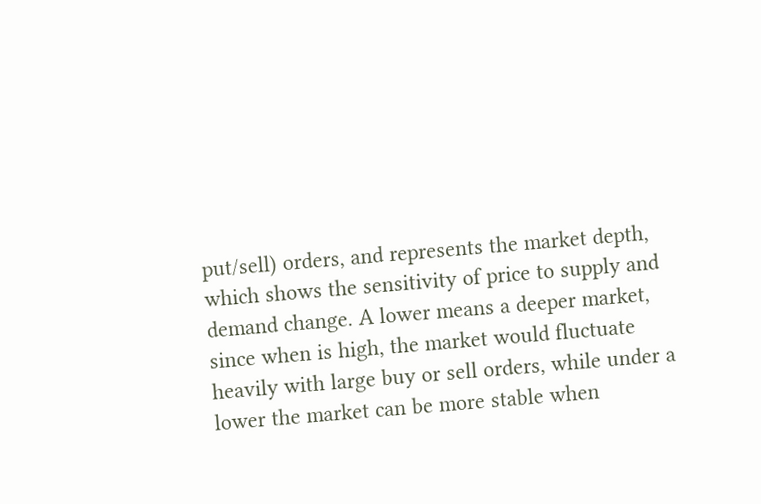put/sell) orders, and represents the market depth, which shows the sensitivity of price to supply and demand change. A lower means a deeper market, since when is high, the market would fluctuate heavily with large buy or sell orders, while under a lower the market can be more stable when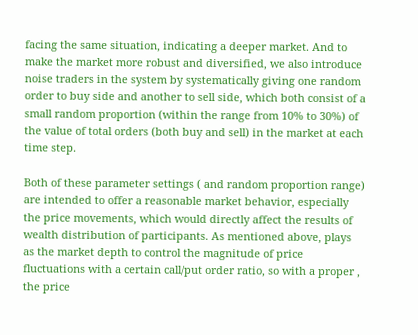facing the same situation, indicating a deeper market. And to make the market more robust and diversified, we also introduce noise traders in the system by systematically giving one random order to buy side and another to sell side, which both consist of a small random proportion (within the range from 10% to 30%) of the value of total orders (both buy and sell) in the market at each time step.

Both of these parameter settings ( and random proportion range) are intended to offer a reasonable market behavior, especially the price movements, which would directly affect the results of wealth distribution of participants. As mentioned above, plays as the market depth to control the magnitude of price fluctuations with a certain call/put order ratio, so with a proper , the price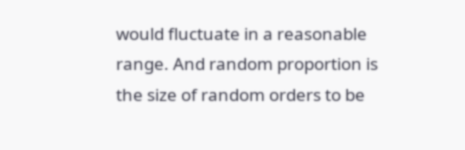would fluctuate in a reasonable range. And random proportion is the size of random orders to be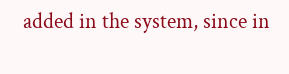added in the system, since in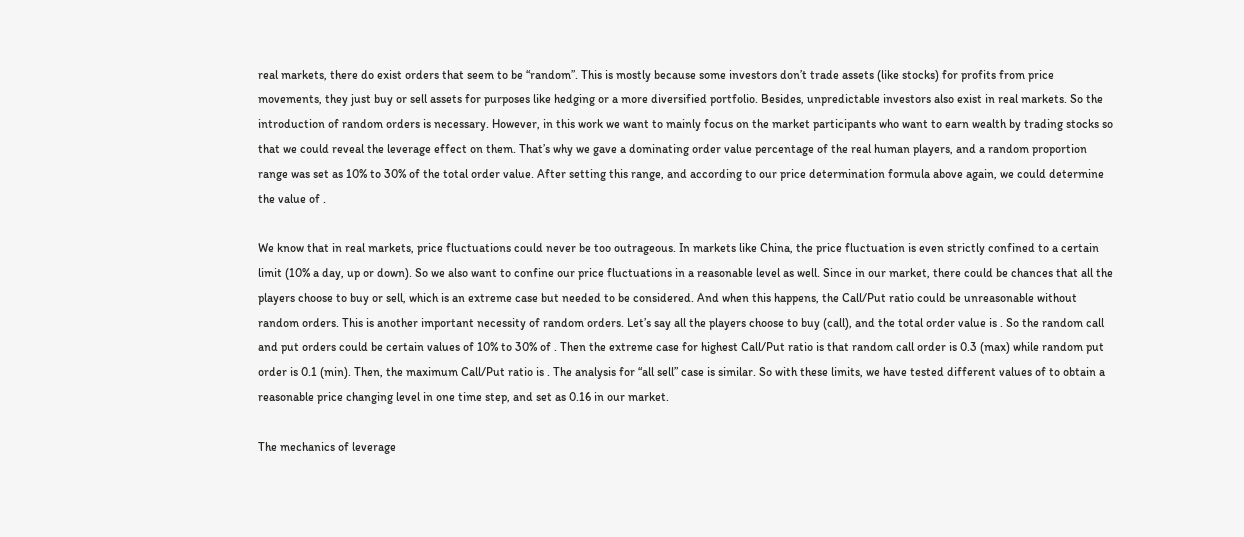real markets, there do exist orders that seem to be “random”. This is mostly because some investors don’t trade assets (like stocks) for profits from price movements, they just buy or sell assets for purposes like hedging or a more diversified portfolio. Besides, unpredictable investors also exist in real markets. So the introduction of random orders is necessary. However, in this work we want to mainly focus on the market participants who want to earn wealth by trading stocks so that we could reveal the leverage effect on them. That’s why we gave a dominating order value percentage of the real human players, and a random proportion range was set as 10% to 30% of the total order value. After setting this range, and according to our price determination formula above again, we could determine the value of .

We know that in real markets, price fluctuations could never be too outrageous. In markets like China, the price fluctuation is even strictly confined to a certain limit (10% a day, up or down). So we also want to confine our price fluctuations in a reasonable level as well. Since in our market, there could be chances that all the players choose to buy or sell, which is an extreme case but needed to be considered. And when this happens, the Call/Put ratio could be unreasonable without random orders. This is another important necessity of random orders. Let’s say all the players choose to buy (call), and the total order value is . So the random call and put orders could be certain values of 10% to 30% of . Then the extreme case for highest Call/Put ratio is that random call order is 0.3 (max) while random put order is 0.1 (min). Then, the maximum Call/Put ratio is . The analysis for “all sell” case is similar. So with these limits, we have tested different values of to obtain a reasonable price changing level in one time step, and set as 0.16 in our market.

The mechanics of leverage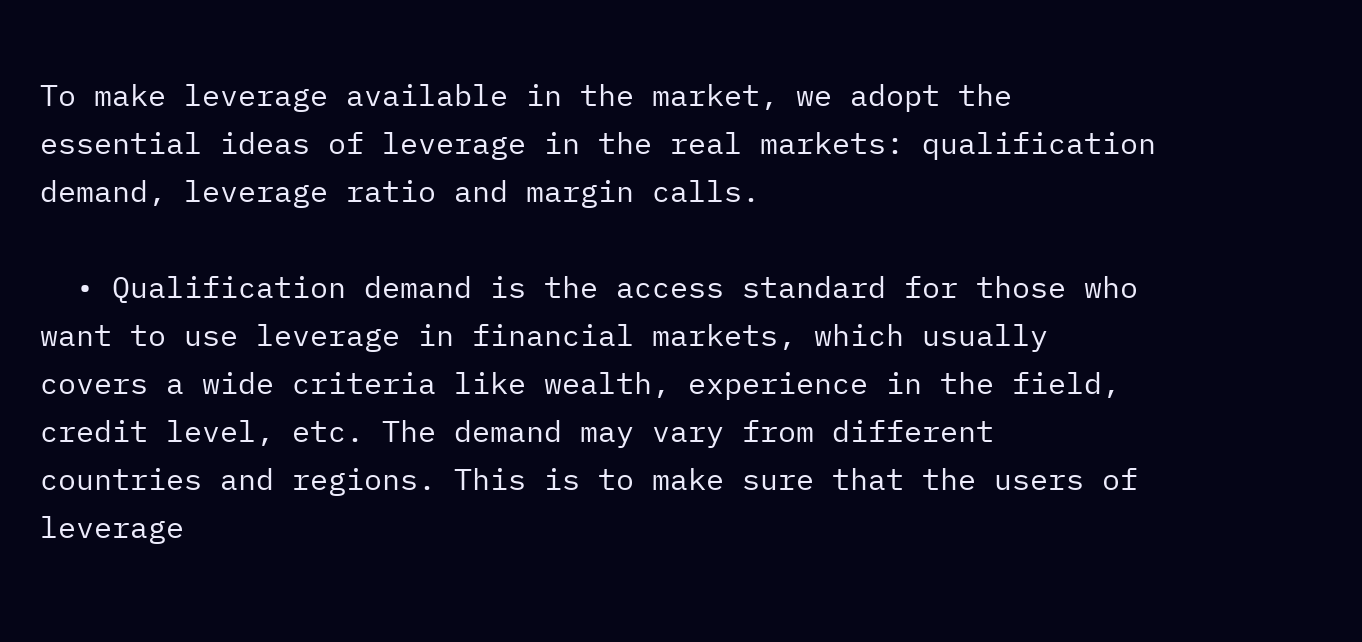To make leverage available in the market, we adopt the essential ideas of leverage in the real markets: qualification demand, leverage ratio and margin calls.

  • Qualification demand is the access standard for those who want to use leverage in financial markets, which usually covers a wide criteria like wealth, experience in the field, credit level, etc. The demand may vary from different countries and regions. This is to make sure that the users of leverage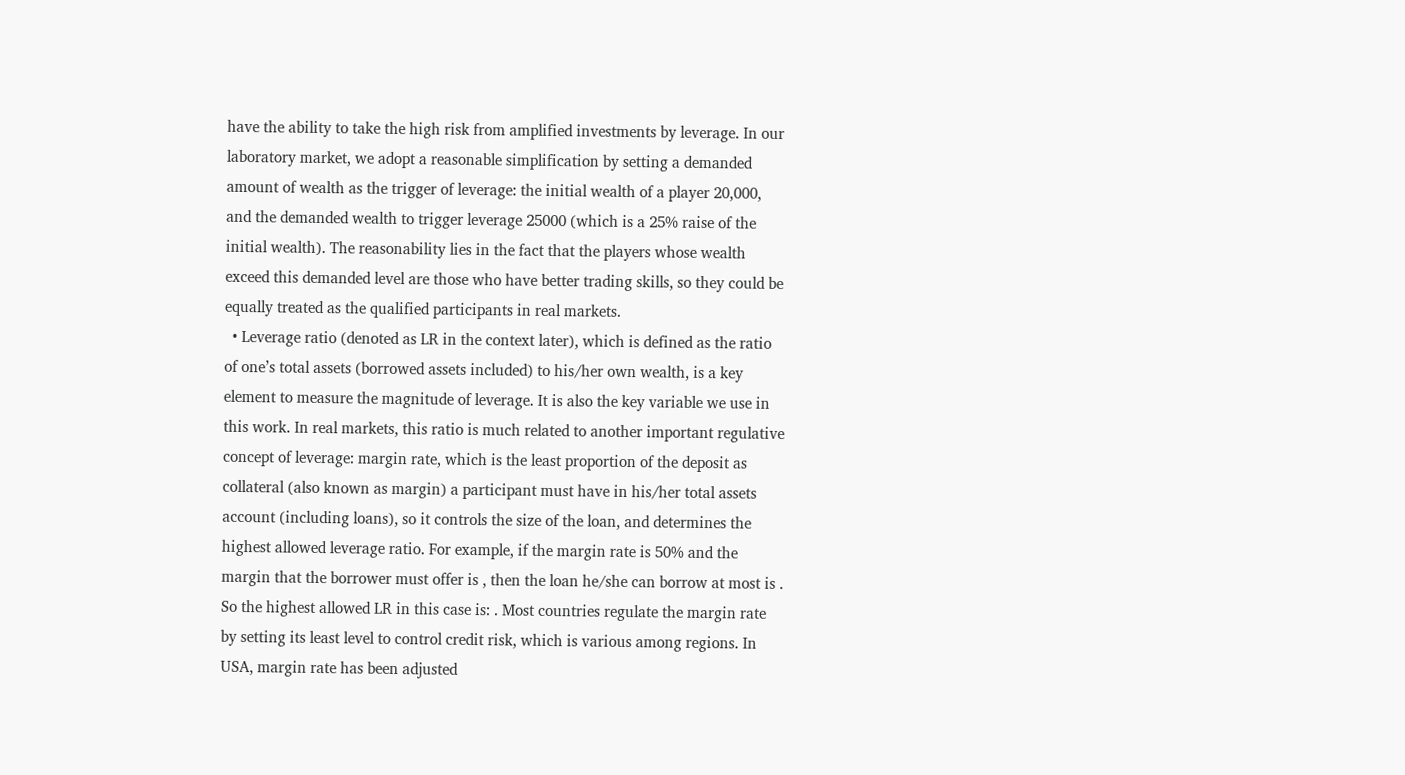have the ability to take the high risk from amplified investments by leverage. In our laboratory market, we adopt a reasonable simplification by setting a demanded amount of wealth as the trigger of leverage: the initial wealth of a player 20,000, and the demanded wealth to trigger leverage 25000 (which is a 25% raise of the initial wealth). The reasonability lies in the fact that the players whose wealth exceed this demanded level are those who have better trading skills, so they could be equally treated as the qualified participants in real markets.
  • Leverage ratio (denoted as LR in the context later), which is defined as the ratio of one’s total assets (borrowed assets included) to his/her own wealth, is a key element to measure the magnitude of leverage. It is also the key variable we use in this work. In real markets, this ratio is much related to another important regulative concept of leverage: margin rate, which is the least proportion of the deposit as collateral (also known as margin) a participant must have in his/her total assets account (including loans), so it controls the size of the loan, and determines the highest allowed leverage ratio. For example, if the margin rate is 50% and the margin that the borrower must offer is , then the loan he/she can borrow at most is . So the highest allowed LR in this case is: . Most countries regulate the margin rate by setting its least level to control credit risk, which is various among regions. In USA, margin rate has been adjusted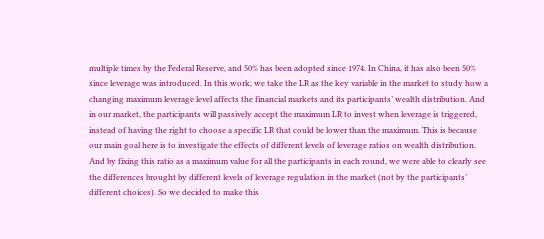multiple times by the Federal Reserve, and 50% has been adopted since 1974. In China, it has also been 50% since leverage was introduced. In this work, we take the LR as the key variable in the market to study how a changing maximum leverage level affects the financial markets and its participants’ wealth distribution. And in our market, the participants will passively accept the maximum LR to invest when leverage is triggered, instead of having the right to choose a specific LR that could be lower than the maximum. This is because our main goal here is to investigate the effects of different levels of leverage ratios on wealth distribution. And by fixing this ratio as a maximum value for all the participants in each round, we were able to clearly see the differences brought by different levels of leverage regulation in the market (not by the participants’ different choices). So we decided to make this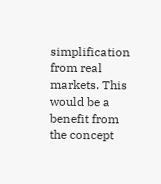simplification from real markets. This would be a benefit from the concept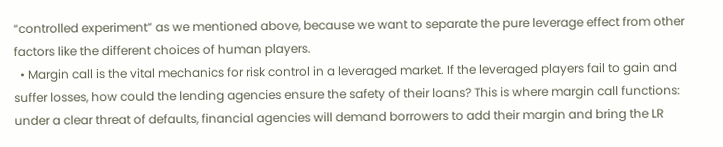“controlled experiment” as we mentioned above, because we want to separate the pure leverage effect from other factors like the different choices of human players.
  • Margin call is the vital mechanics for risk control in a leveraged market. If the leveraged players fail to gain and suffer losses, how could the lending agencies ensure the safety of their loans? This is where margin call functions: under a clear threat of defaults, financial agencies will demand borrowers to add their margin and bring the LR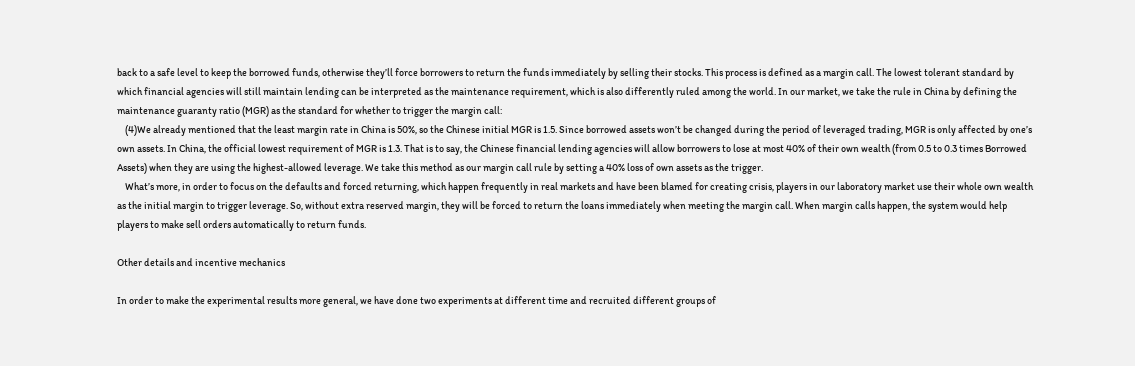back to a safe level to keep the borrowed funds, otherwise they’ll force borrowers to return the funds immediately by selling their stocks. This process is defined as a margin call. The lowest tolerant standard by which financial agencies will still maintain lending can be interpreted as the maintenance requirement, which is also differently ruled among the world. In our market, we take the rule in China by defining the maintenance guaranty ratio (MGR) as the standard for whether to trigger the margin call:
    (4)We already mentioned that the least margin rate in China is 50%, so the Chinese initial MGR is 1.5. Since borrowed assets won’t be changed during the period of leveraged trading, MGR is only affected by one’s own assets. In China, the official lowest requirement of MGR is 1.3. That is to say, the Chinese financial lending agencies will allow borrowers to lose at most 40% of their own wealth (from 0.5 to 0.3 times Borrowed Assets) when they are using the highest-allowed leverage. We take this method as our margin call rule by setting a 40% loss of own assets as the trigger.
    What’s more, in order to focus on the defaults and forced returning, which happen frequently in real markets and have been blamed for creating crisis, players in our laboratory market use their whole own wealth as the initial margin to trigger leverage. So, without extra reserved margin, they will be forced to return the loans immediately when meeting the margin call. When margin calls happen, the system would help players to make sell orders automatically to return funds.

Other details and incentive mechanics

In order to make the experimental results more general, we have done two experiments at different time and recruited different groups of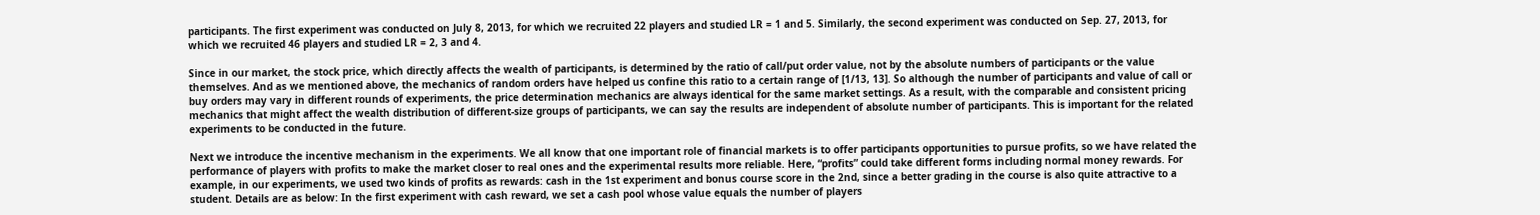participants. The first experiment was conducted on July 8, 2013, for which we recruited 22 players and studied LR = 1 and 5. Similarly, the second experiment was conducted on Sep. 27, 2013, for which we recruited 46 players and studied LR = 2, 3 and 4.

Since in our market, the stock price, which directly affects the wealth of participants, is determined by the ratio of call/put order value, not by the absolute numbers of participants or the value themselves. And as we mentioned above, the mechanics of random orders have helped us confine this ratio to a certain range of [1/13, 13]. So although the number of participants and value of call or buy orders may vary in different rounds of experiments, the price determination mechanics are always identical for the same market settings. As a result, with the comparable and consistent pricing mechanics that might affect the wealth distribution of different-size groups of participants, we can say the results are independent of absolute number of participants. This is important for the related experiments to be conducted in the future.

Next we introduce the incentive mechanism in the experiments. We all know that one important role of financial markets is to offer participants opportunities to pursue profits, so we have related the performance of players with profits to make the market closer to real ones and the experimental results more reliable. Here, “profits” could take different forms including normal money rewards. For example, in our experiments, we used two kinds of profits as rewards: cash in the 1st experiment and bonus course score in the 2nd, since a better grading in the course is also quite attractive to a student. Details are as below: In the first experiment with cash reward, we set a cash pool whose value equals the number of players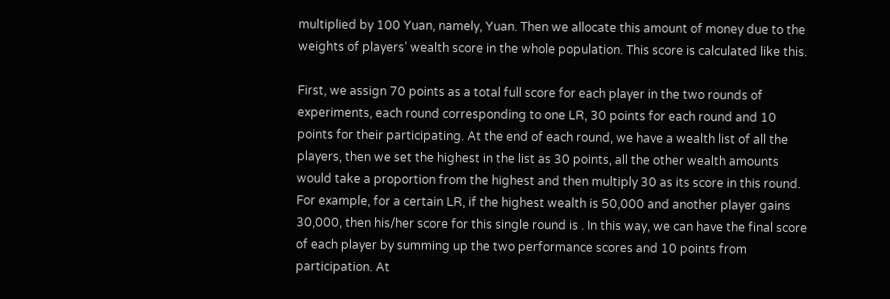multiplied by 100 Yuan, namely, Yuan. Then we allocate this amount of money due to the weights of players’ wealth score in the whole population. This score is calculated like this.

First, we assign 70 points as a total full score for each player in the two rounds of experiments, each round corresponding to one LR, 30 points for each round and 10 points for their participating. At the end of each round, we have a wealth list of all the players, then we set the highest in the list as 30 points, all the other wealth amounts would take a proportion from the highest and then multiply 30 as its score in this round. For example, for a certain LR, if the highest wealth is 50,000 and another player gains 30,000, then his/her score for this single round is . In this way, we can have the final score of each player by summing up the two performance scores and 10 points from participation. At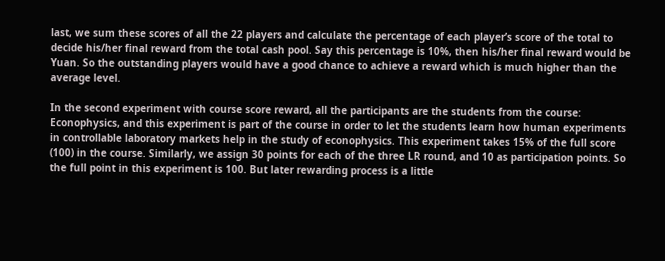last, we sum these scores of all the 22 players and calculate the percentage of each player’s score of the total to decide his/her final reward from the total cash pool. Say this percentage is 10%, then his/her final reward would be Yuan. So the outstanding players would have a good chance to achieve a reward which is much higher than the average level.

In the second experiment with course score reward, all the participants are the students from the course: Econophysics, and this experiment is part of the course in order to let the students learn how human experiments in controllable laboratory markets help in the study of econophysics. This experiment takes 15% of the full score (100) in the course. Similarly, we assign 30 points for each of the three LR round, and 10 as participation points. So the full point in this experiment is 100. But later rewarding process is a little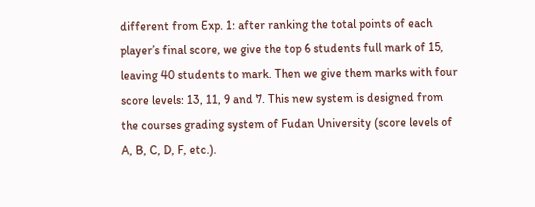different from Exp. 1: after ranking the total points of each player’s final score, we give the top 6 students full mark of 15, leaving 40 students to mark. Then we give them marks with four score levels: 13, 11, 9 and 7. This new system is designed from the courses grading system of Fudan University (score levels of A, B, C, D, F, etc.).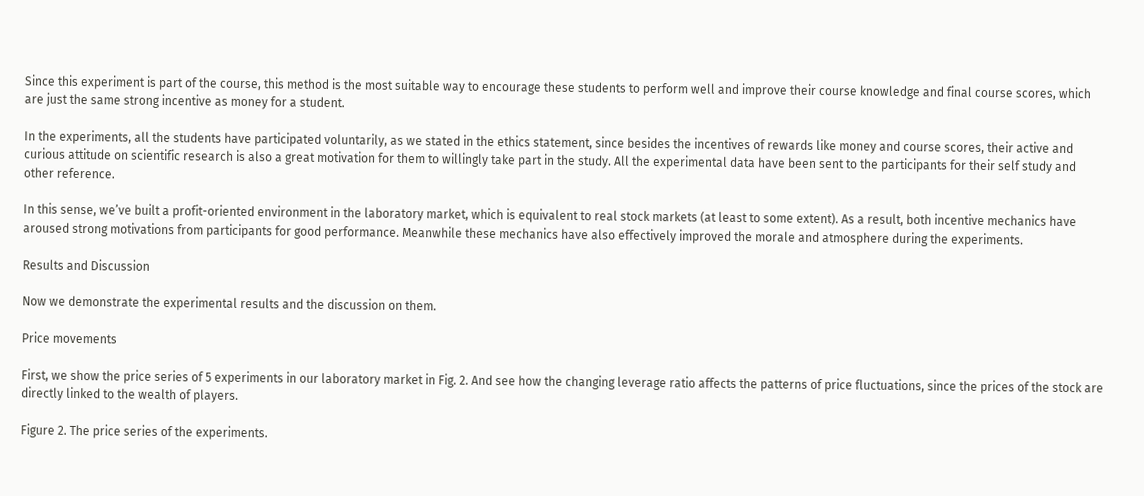Since this experiment is part of the course, this method is the most suitable way to encourage these students to perform well and improve their course knowledge and final course scores, which are just the same strong incentive as money for a student.

In the experiments, all the students have participated voluntarily, as we stated in the ethics statement, since besides the incentives of rewards like money and course scores, their active and curious attitude on scientific research is also a great motivation for them to willingly take part in the study. All the experimental data have been sent to the participants for their self study and other reference.

In this sense, we’ve built a profit-oriented environment in the laboratory market, which is equivalent to real stock markets (at least to some extent). As a result, both incentive mechanics have aroused strong motivations from participants for good performance. Meanwhile these mechanics have also effectively improved the morale and atmosphere during the experiments.

Results and Discussion

Now we demonstrate the experimental results and the discussion on them.

Price movements

First, we show the price series of 5 experiments in our laboratory market in Fig. 2. And see how the changing leverage ratio affects the patterns of price fluctuations, since the prices of the stock are directly linked to the wealth of players.

Figure 2. The price series of the experiments.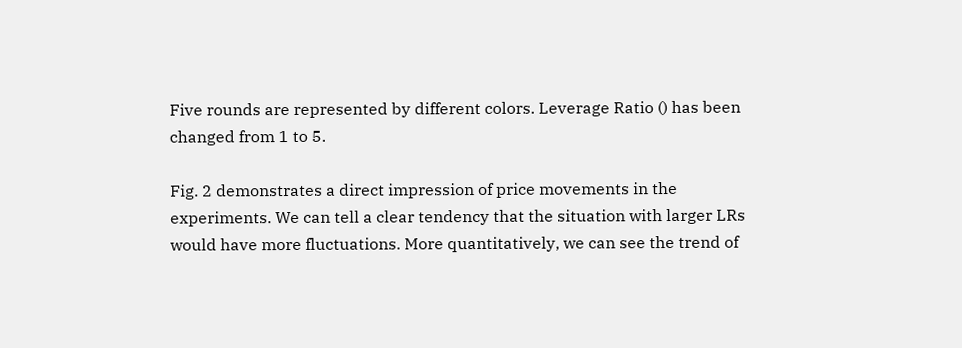Five rounds are represented by different colors. Leverage Ratio () has been changed from 1 to 5.

Fig. 2 demonstrates a direct impression of price movements in the experiments. We can tell a clear tendency that the situation with larger LRs would have more fluctuations. More quantitatively, we can see the trend of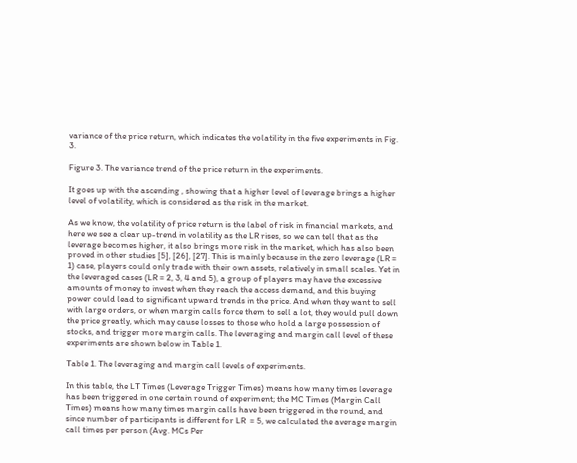variance of the price return, which indicates the volatility in the five experiments in Fig. 3.

Figure 3. The variance trend of the price return in the experiments.

It goes up with the ascending , showing that a higher level of leverage brings a higher level of volatility, which is considered as the risk in the market.

As we know, the volatility of price return is the label of risk in financial markets, and here we see a clear up-trend in volatility as the LR rises, so we can tell that as the leverage becomes higher, it also brings more risk in the market, which has also been proved in other studies [5], [26], [27]. This is mainly because in the zero leverage (LR = 1) case, players could only trade with their own assets, relatively in small scales. Yet in the leveraged cases (LR = 2, 3, 4 and 5), a group of players may have the excessive amounts of money to invest when they reach the access demand, and this buying power could lead to significant upward trends in the price. And when they want to sell with large orders, or when margin calls force them to sell a lot, they would pull down the price greatly, which may cause losses to those who hold a large possession of stocks, and trigger more margin calls. The leveraging and margin call level of these experiments are shown below in Table 1.

Table 1. The leveraging and margin call levels of experiments.

In this table, the LT Times (Leverage Trigger Times) means how many times leverage has been triggered in one certain round of experiment; the MC Times (Margin Call Times) means how many times margin calls have been triggered in the round, and since number of participants is different for LR  = 5, we calculated the average margin call times per person (Avg. MCs Per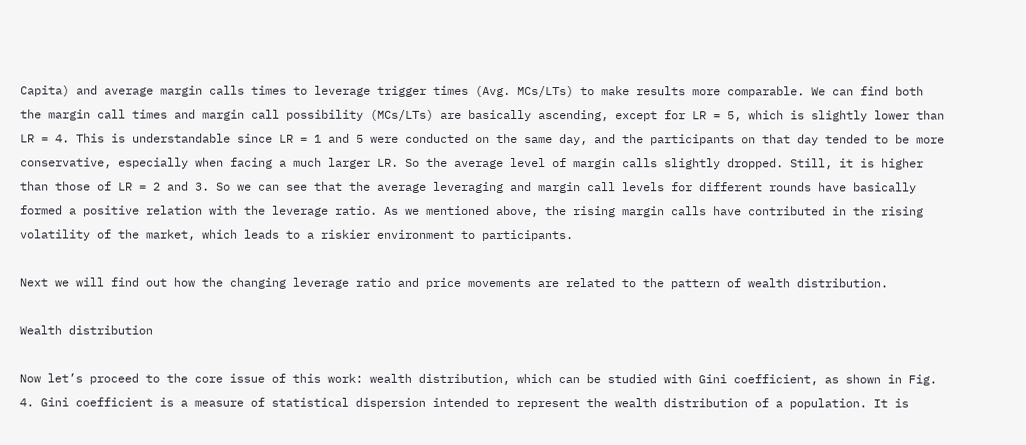Capita) and average margin calls times to leverage trigger times (Avg. MCs/LTs) to make results more comparable. We can find both the margin call times and margin call possibility (MCs/LTs) are basically ascending, except for LR = 5, which is slightly lower than LR = 4. This is understandable since LR = 1 and 5 were conducted on the same day, and the participants on that day tended to be more conservative, especially when facing a much larger LR. So the average level of margin calls slightly dropped. Still, it is higher than those of LR = 2 and 3. So we can see that the average leveraging and margin call levels for different rounds have basically formed a positive relation with the leverage ratio. As we mentioned above, the rising margin calls have contributed in the rising volatility of the market, which leads to a riskier environment to participants.

Next we will find out how the changing leverage ratio and price movements are related to the pattern of wealth distribution.

Wealth distribution

Now let’s proceed to the core issue of this work: wealth distribution, which can be studied with Gini coefficient, as shown in Fig. 4. Gini coefficient is a measure of statistical dispersion intended to represent the wealth distribution of a population. It is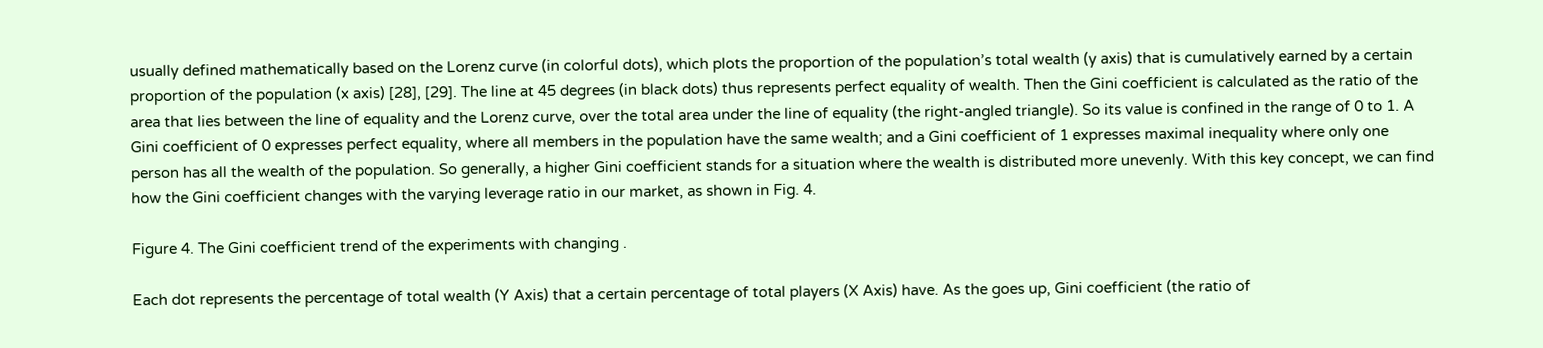usually defined mathematically based on the Lorenz curve (in colorful dots), which plots the proportion of the population’s total wealth (y axis) that is cumulatively earned by a certain proportion of the population (x axis) [28], [29]. The line at 45 degrees (in black dots) thus represents perfect equality of wealth. Then the Gini coefficient is calculated as the ratio of the area that lies between the line of equality and the Lorenz curve, over the total area under the line of equality (the right-angled triangle). So its value is confined in the range of 0 to 1. A Gini coefficient of 0 expresses perfect equality, where all members in the population have the same wealth; and a Gini coefficient of 1 expresses maximal inequality where only one person has all the wealth of the population. So generally, a higher Gini coefficient stands for a situation where the wealth is distributed more unevenly. With this key concept, we can find how the Gini coefficient changes with the varying leverage ratio in our market, as shown in Fig. 4.

Figure 4. The Gini coefficient trend of the experiments with changing .

Each dot represents the percentage of total wealth (Y Axis) that a certain percentage of total players (X Axis) have. As the goes up, Gini coefficient (the ratio of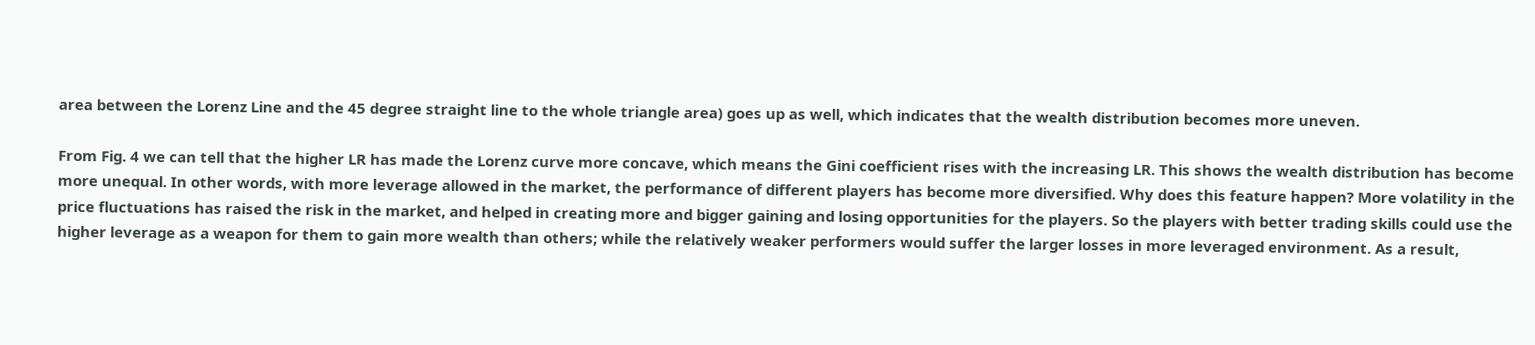area between the Lorenz Line and the 45 degree straight line to the whole triangle area) goes up as well, which indicates that the wealth distribution becomes more uneven.

From Fig. 4 we can tell that the higher LR has made the Lorenz curve more concave, which means the Gini coefficient rises with the increasing LR. This shows the wealth distribution has become more unequal. In other words, with more leverage allowed in the market, the performance of different players has become more diversified. Why does this feature happen? More volatility in the price fluctuations has raised the risk in the market, and helped in creating more and bigger gaining and losing opportunities for the players. So the players with better trading skills could use the higher leverage as a weapon for them to gain more wealth than others; while the relatively weaker performers would suffer the larger losses in more leveraged environment. As a result,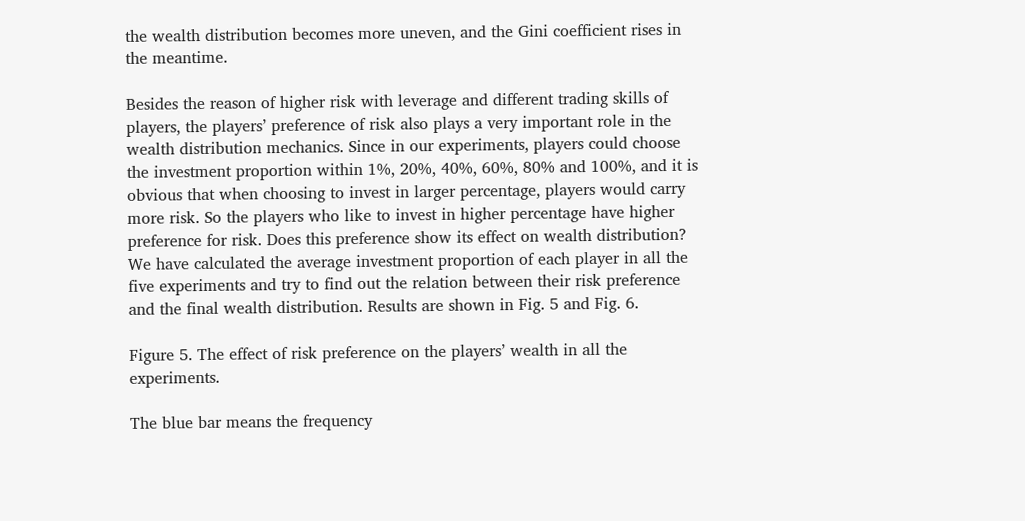the wealth distribution becomes more uneven, and the Gini coefficient rises in the meantime.

Besides the reason of higher risk with leverage and different trading skills of players, the players’ preference of risk also plays a very important role in the wealth distribution mechanics. Since in our experiments, players could choose the investment proportion within 1%, 20%, 40%, 60%, 80% and 100%, and it is obvious that when choosing to invest in larger percentage, players would carry more risk. So the players who like to invest in higher percentage have higher preference for risk. Does this preference show its effect on wealth distribution? We have calculated the average investment proportion of each player in all the five experiments and try to find out the relation between their risk preference and the final wealth distribution. Results are shown in Fig. 5 and Fig. 6.

Figure 5. The effect of risk preference on the players’ wealth in all the experiments.

The blue bar means the frequency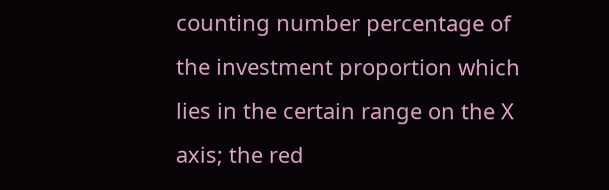counting number percentage of the investment proportion which lies in the certain range on the X axis; the red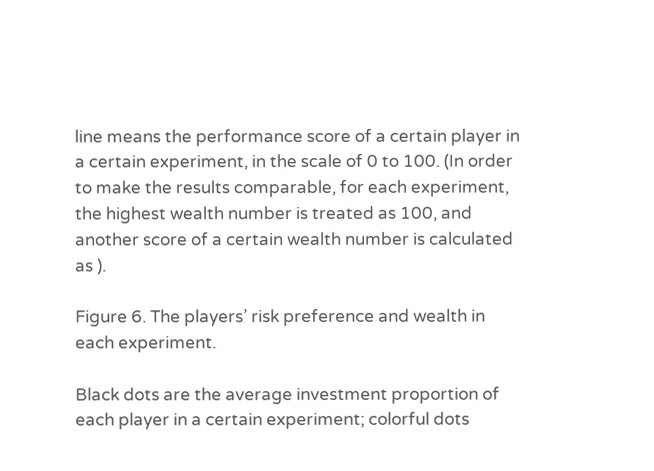line means the performance score of a certain player in a certain experiment, in the scale of 0 to 100. (In order to make the results comparable, for each experiment, the highest wealth number is treated as 100, and another score of a certain wealth number is calculated as ).

Figure 6. The players’ risk preference and wealth in each experiment.

Black dots are the average investment proportion of each player in a certain experiment; colorful dots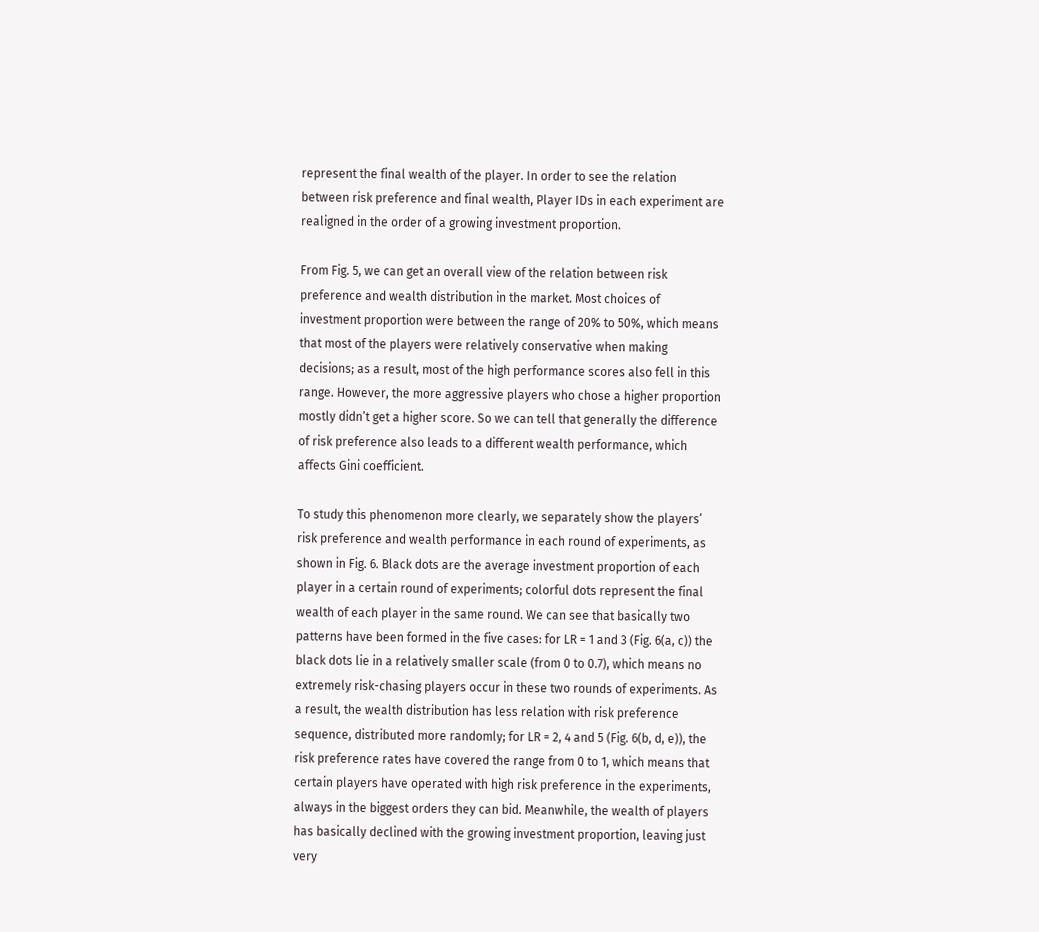represent the final wealth of the player. In order to see the relation between risk preference and final wealth, Player IDs in each experiment are realigned in the order of a growing investment proportion.

From Fig. 5, we can get an overall view of the relation between risk preference and wealth distribution in the market. Most choices of investment proportion were between the range of 20% to 50%, which means that most of the players were relatively conservative when making decisions; as a result, most of the high performance scores also fell in this range. However, the more aggressive players who chose a higher proportion mostly didn’t get a higher score. So we can tell that generally the difference of risk preference also leads to a different wealth performance, which affects Gini coefficient.

To study this phenomenon more clearly, we separately show the players’ risk preference and wealth performance in each round of experiments, as shown in Fig. 6. Black dots are the average investment proportion of each player in a certain round of experiments; colorful dots represent the final wealth of each player in the same round. We can see that basically two patterns have been formed in the five cases: for LR = 1 and 3 (Fig. 6(a, c)) the black dots lie in a relatively smaller scale (from 0 to 0.7), which means no extremely risk-chasing players occur in these two rounds of experiments. As a result, the wealth distribution has less relation with risk preference sequence, distributed more randomly; for LR = 2, 4 and 5 (Fig. 6(b, d, e)), the risk preference rates have covered the range from 0 to 1, which means that certain players have operated with high risk preference in the experiments, always in the biggest orders they can bid. Meanwhile, the wealth of players has basically declined with the growing investment proportion, leaving just very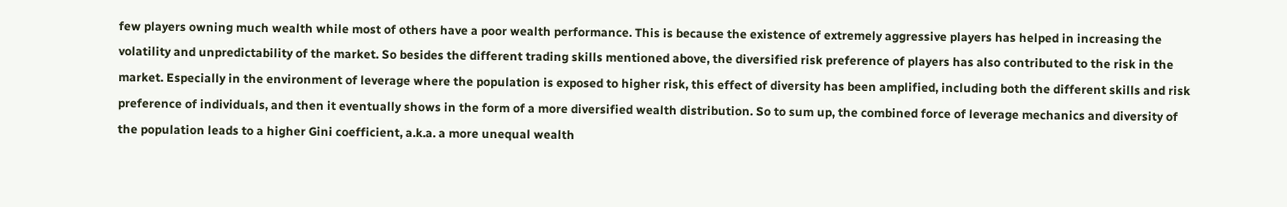few players owning much wealth while most of others have a poor wealth performance. This is because the existence of extremely aggressive players has helped in increasing the volatility and unpredictability of the market. So besides the different trading skills mentioned above, the diversified risk preference of players has also contributed to the risk in the market. Especially in the environment of leverage where the population is exposed to higher risk, this effect of diversity has been amplified, including both the different skills and risk preference of individuals, and then it eventually shows in the form of a more diversified wealth distribution. So to sum up, the combined force of leverage mechanics and diversity of the population leads to a higher Gini coefficient, a.k.a. a more unequal wealth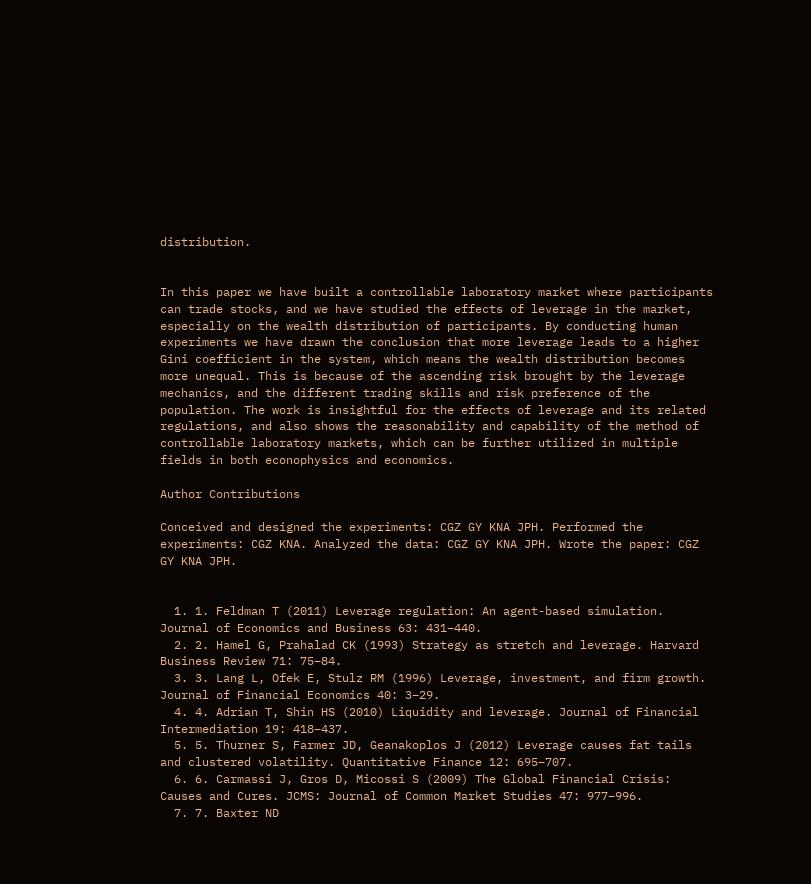distribution.


In this paper we have built a controllable laboratory market where participants can trade stocks, and we have studied the effects of leverage in the market, especially on the wealth distribution of participants. By conducting human experiments we have drawn the conclusion that more leverage leads to a higher Gini coefficient in the system, which means the wealth distribution becomes more unequal. This is because of the ascending risk brought by the leverage mechanics, and the different trading skills and risk preference of the population. The work is insightful for the effects of leverage and its related regulations, and also shows the reasonability and capability of the method of controllable laboratory markets, which can be further utilized in multiple fields in both econophysics and economics.

Author Contributions

Conceived and designed the experiments: CGZ GY KNA JPH. Performed the experiments: CGZ KNA. Analyzed the data: CGZ GY KNA JPH. Wrote the paper: CGZ GY KNA JPH.


  1. 1. Feldman T (2011) Leverage regulation: An agent-based simulation. Journal of Economics and Business 63: 431–440.
  2. 2. Hamel G, Prahalad CK (1993) Strategy as stretch and leverage. Harvard Business Review 71: 75–84.
  3. 3. Lang L, Ofek E, Stulz RM (1996) Leverage, investment, and firm growth. Journal of Financial Economics 40: 3–29.
  4. 4. Adrian T, Shin HS (2010) Liquidity and leverage. Journal of Financial Intermediation 19: 418–437.
  5. 5. Thurner S, Farmer JD, Geanakoplos J (2012) Leverage causes fat tails and clustered volatility. Quantitative Finance 12: 695–707.
  6. 6. Carmassi J, Gros D, Micossi S (2009) The Global Financial Crisis: Causes and Cures. JCMS: Journal of Common Market Studies 47: 977–996.
  7. 7. Baxter ND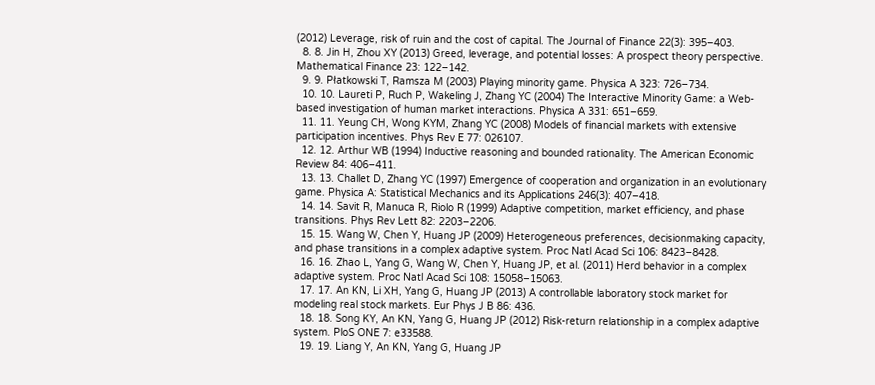(2012) Leverage, risk of ruin and the cost of capital. The Journal of Finance 22(3): 395–403.
  8. 8. Jin H, Zhou XY (2013) Greed, leverage, and potential losses: A prospect theory perspective. Mathematical Finance 23: 122–142.
  9. 9. Płatkowski T, Ramsza M (2003) Playing minority game. Physica A 323: 726–734.
  10. 10. Laureti P, Ruch P, Wakeling J, Zhang YC (2004) The Interactive Minority Game: a Web-based investigation of human market interactions. Physica A 331: 651–659.
  11. 11. Yeung CH, Wong KYM, Zhang YC (2008) Models of financial markets with extensive participation incentives. Phys Rev E 77: 026107.
  12. 12. Arthur WB (1994) Inductive reasoning and bounded rationality. The American Economic Review 84: 406–411.
  13. 13. Challet D, Zhang YC (1997) Emergence of cooperation and organization in an evolutionary game. Physica A: Statistical Mechanics and its Applications 246(3): 407–418.
  14. 14. Savit R, Manuca R, Riolo R (1999) Adaptive competition, market efficiency, and phase transitions. Phys Rev Lett 82: 2203–2206.
  15. 15. Wang W, Chen Y, Huang JP (2009) Heterogeneous preferences, decisionmaking capacity, and phase transitions in a complex adaptive system. Proc Natl Acad Sci 106: 8423–8428.
  16. 16. Zhao L, Yang G, Wang W, Chen Y, Huang JP, et al. (2011) Herd behavior in a complex adaptive system. Proc Natl Acad Sci 108: 15058–15063.
  17. 17. An KN, Li XH, Yang G, Huang JP (2013) A controllable laboratory stock market for modeling real stock markets. Eur Phys J B 86: 436.
  18. 18. Song KY, An KN, Yang G, Huang JP (2012) Risk-return relationship in a complex adaptive system. PloS ONE 7: e33588.
  19. 19. Liang Y, An KN, Yang G, Huang JP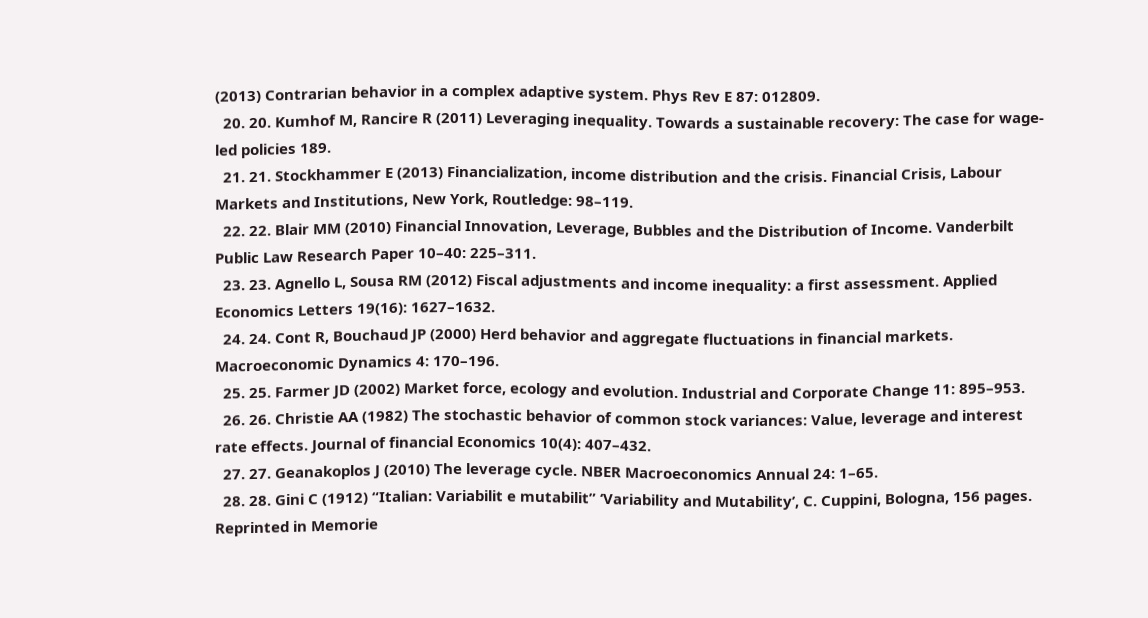(2013) Contrarian behavior in a complex adaptive system. Phys Rev E 87: 012809.
  20. 20. Kumhof M, Rancire R (2011) Leveraging inequality. Towards a sustainable recovery: The case for wage-led policies 189.
  21. 21. Stockhammer E (2013) Financialization, income distribution and the crisis. Financial Crisis, Labour Markets and Institutions, New York, Routledge: 98–119.
  22. 22. Blair MM (2010) Financial Innovation, Leverage, Bubbles and the Distribution of Income. Vanderbilt Public Law Research Paper 10–40: 225–311.
  23. 23. Agnello L, Sousa RM (2012) Fiscal adjustments and income inequality: a first assessment. Applied Economics Letters 19(16): 1627–1632.
  24. 24. Cont R, Bouchaud JP (2000) Herd behavior and aggregate fluctuations in financial markets. Macroeconomic Dynamics 4: 170–196.
  25. 25. Farmer JD (2002) Market force, ecology and evolution. Industrial and Corporate Change 11: 895–953.
  26. 26. Christie AA (1982) The stochastic behavior of common stock variances: Value, leverage and interest rate effects. Journal of financial Economics 10(4): 407–432.
  27. 27. Geanakoplos J (2010) The leverage cycle. NBER Macroeconomics Annual 24: 1–65.
  28. 28. Gini C (1912) “Italian: Variabilit e mutabilit” ‘Variability and Mutability’, C. Cuppini, Bologna, 156 pages. Reprinted in Memorie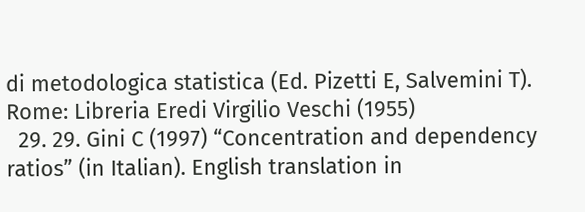di metodologica statistica (Ed. Pizetti E, Salvemini T). Rome: Libreria Eredi Virgilio Veschi (1955)
  29. 29. Gini C (1997) “Concentration and dependency ratios” (in Italian). English translation in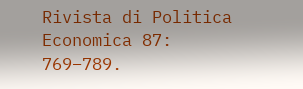Rivista di Politica Economica 87: 769–789.